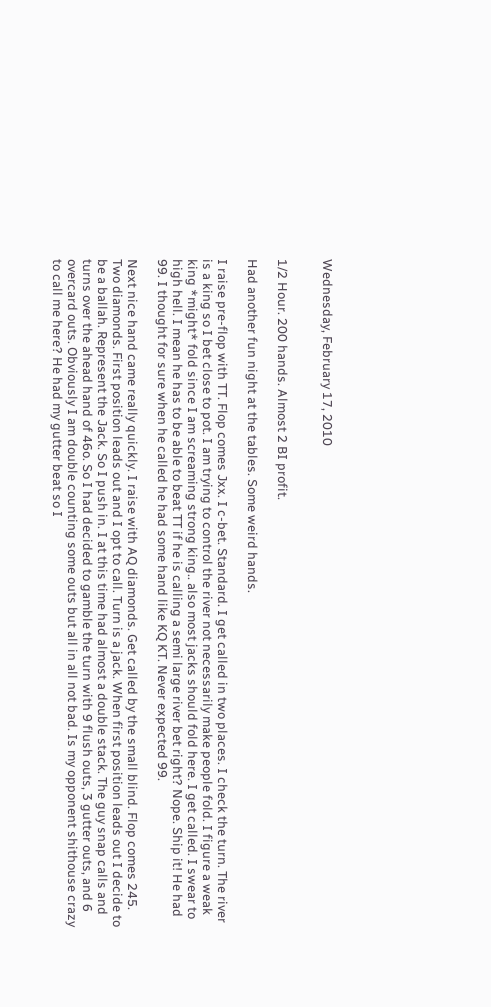Wednesday, February 17, 2010


1/2 Hour. 200 hands. Almost 2 BI profit.

Had another fun night at the tables. Some weird hands.

I raise pre-flop with TT. Flop comes Jxx. I c-bet. Standard. I get called in two places. I check the turn. The river is a king so I bet close to pot. I am trying to control the river not necessarily make people fold. I figure a weak king *might* fold since I am screaming strong king.. also most jacks should fold here. I get called. I swear to high hell. I mean he has to be able to beat TT if he is calling a semi large river bet right? Nope. Ship it! He had 99. I thought for sure when he called he had some hand like KQ KT. Never expected 99.

Next nice hand came really quickly. I raise with AQ diamonds. Get called by the small blind. Flop comes 245. Two diamonds. First position leads out and I opt to call. Turn is a jack. When first position leads out I decide to be a ballah. Represent the Jack. So I push in. I at this time had almost a double stack. The guy snap calls and turns over the ahead hand of 46o. So I had decided to gamble the turn with 9 flush outs, 3 gutter outs, and 6 overcard outs. Obviously I am double counting some outs but all in all not bad. Is my opponent shithouse crazy to call me here? He had my gutter beat so I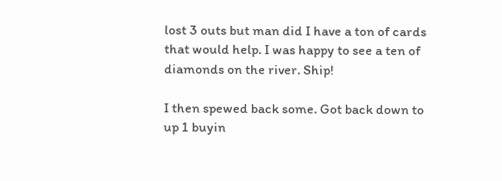lost 3 outs but man did I have a ton of cards that would help. I was happy to see a ten of diamonds on the river. Ship!

I then spewed back some. Got back down to up 1 buyin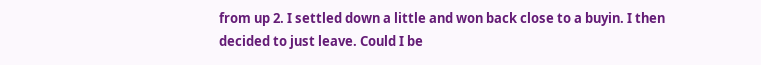from up 2. I settled down a little and won back close to a buyin. I then decided to just leave. Could I be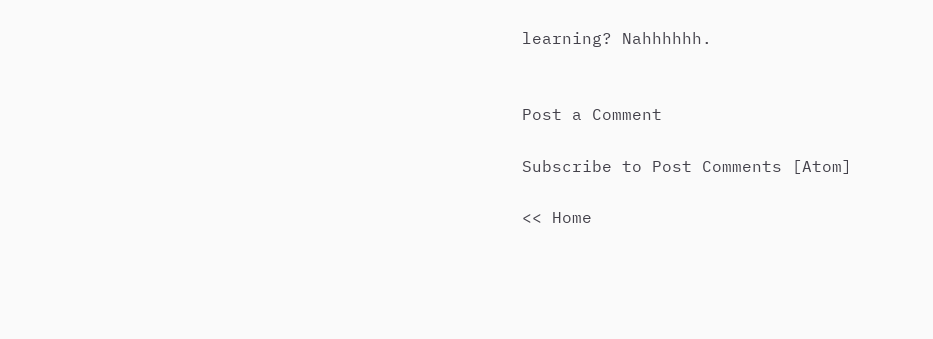learning? Nahhhhhh.


Post a Comment

Subscribe to Post Comments [Atom]

<< Home